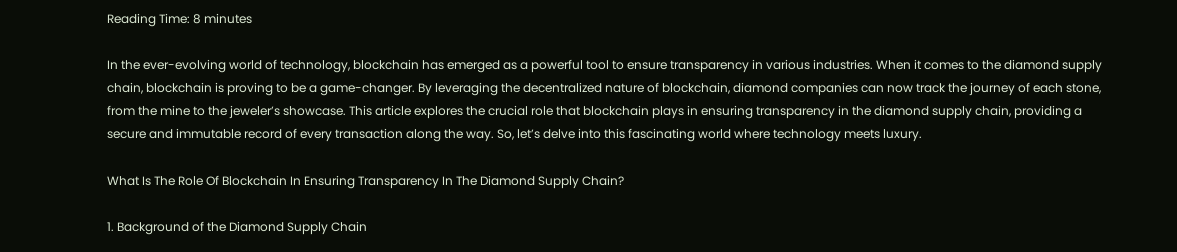Reading Time: 8 minutes

In the ever-evolving world of technology, blockchain has emerged as a powerful tool to ensure transparency in various industries. When it comes to the diamond supply chain, blockchain is proving to be a game-changer. By leveraging the decentralized nature of blockchain, diamond companies can now track the journey of each stone, from the mine to the jeweler’s showcase. This article explores the crucial role that blockchain plays in ensuring transparency in the diamond supply chain, providing a secure and immutable record of every transaction along the way. So, let’s delve into this fascinating world where technology meets luxury.

What Is The Role Of Blockchain In Ensuring Transparency In The Diamond Supply Chain?

1. Background of the Diamond Supply Chain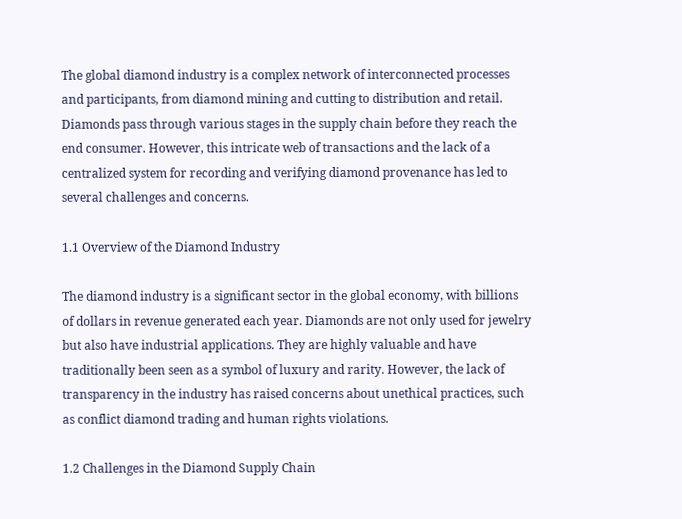The global diamond industry is a complex network of interconnected processes and participants, from diamond mining and cutting to distribution and retail. Diamonds pass through various stages in the supply chain before they reach the end consumer. However, this intricate web of transactions and the lack of a centralized system for recording and verifying diamond provenance has led to several challenges and concerns.

1.1 Overview of the Diamond Industry

The diamond industry is a significant sector in the global economy, with billions of dollars in revenue generated each year. Diamonds are not only used for jewelry but also have industrial applications. They are highly valuable and have traditionally been seen as a symbol of luxury and rarity. However, the lack of transparency in the industry has raised concerns about unethical practices, such as conflict diamond trading and human rights violations.

1.2 Challenges in the Diamond Supply Chain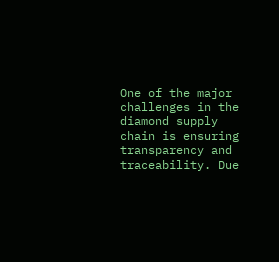One of the major challenges in the diamond supply chain is ensuring transparency and traceability. Due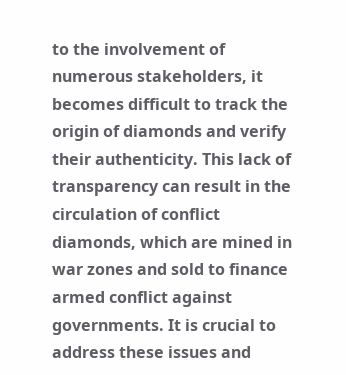to the involvement of numerous stakeholders, it becomes difficult to track the origin of diamonds and verify their authenticity. This lack of transparency can result in the circulation of conflict diamonds, which are mined in war zones and sold to finance armed conflict against governments. It is crucial to address these issues and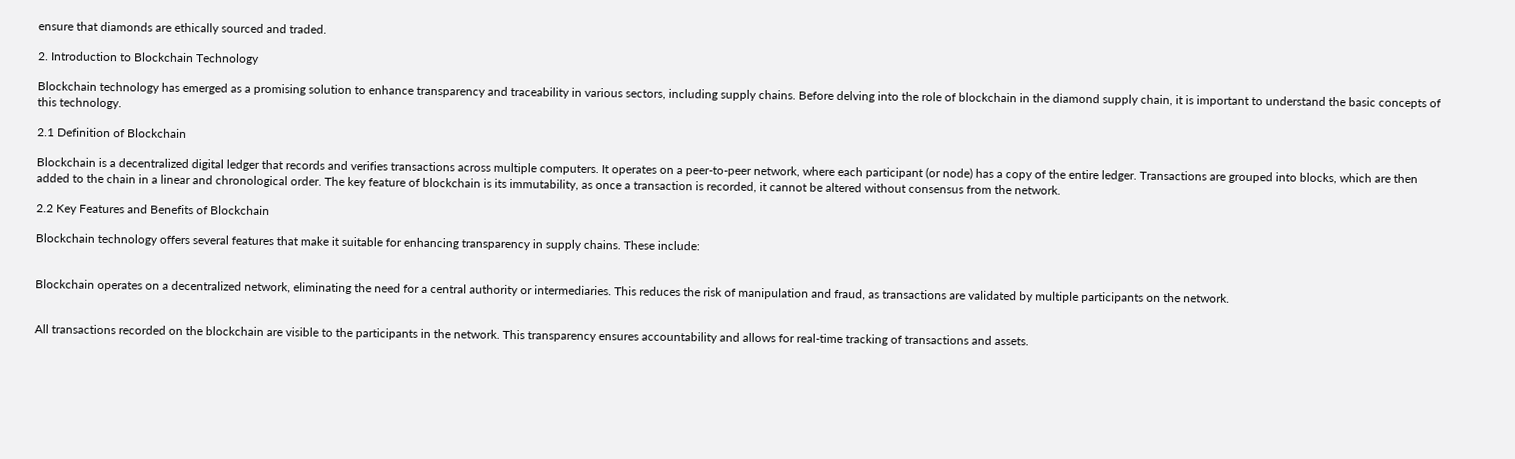ensure that diamonds are ethically sourced and traded.

2. Introduction to Blockchain Technology

Blockchain technology has emerged as a promising solution to enhance transparency and traceability in various sectors, including supply chains. Before delving into the role of blockchain in the diamond supply chain, it is important to understand the basic concepts of this technology.

2.1 Definition of Blockchain

Blockchain is a decentralized digital ledger that records and verifies transactions across multiple computers. It operates on a peer-to-peer network, where each participant (or node) has a copy of the entire ledger. Transactions are grouped into blocks, which are then added to the chain in a linear and chronological order. The key feature of blockchain is its immutability, as once a transaction is recorded, it cannot be altered without consensus from the network.

2.2 Key Features and Benefits of Blockchain

Blockchain technology offers several features that make it suitable for enhancing transparency in supply chains. These include:


Blockchain operates on a decentralized network, eliminating the need for a central authority or intermediaries. This reduces the risk of manipulation and fraud, as transactions are validated by multiple participants on the network.


All transactions recorded on the blockchain are visible to the participants in the network. This transparency ensures accountability and allows for real-time tracking of transactions and assets.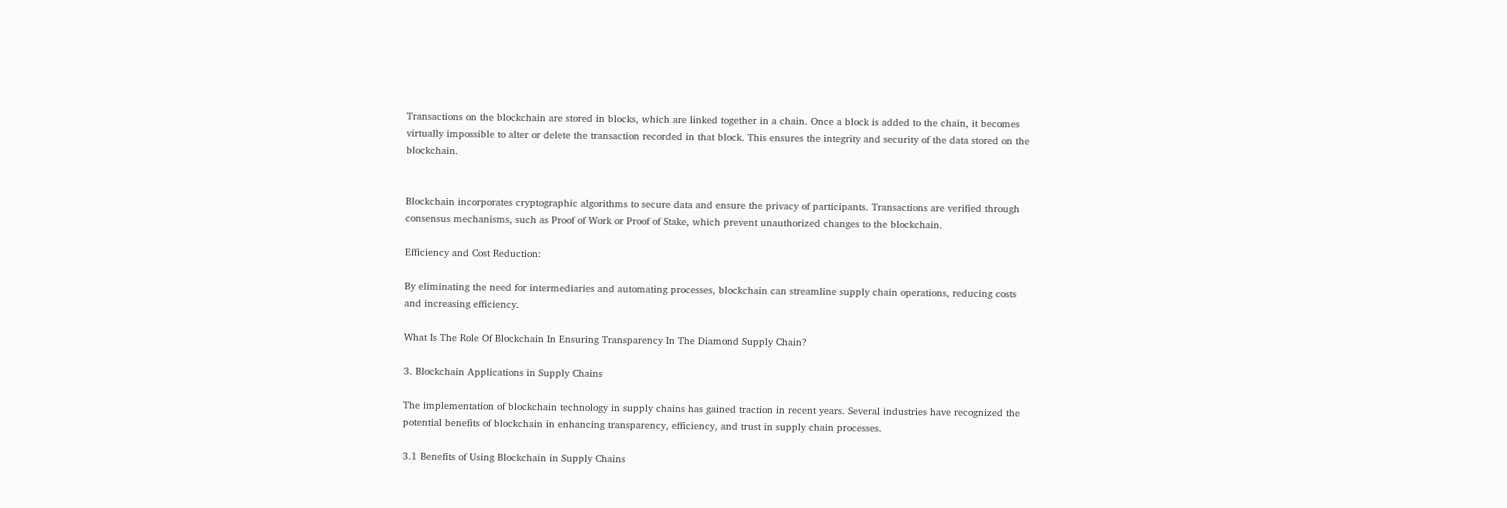Transactions on the blockchain are stored in blocks, which are linked together in a chain. Once a block is added to the chain, it becomes virtually impossible to alter or delete the transaction recorded in that block. This ensures the integrity and security of the data stored on the blockchain.


Blockchain incorporates cryptographic algorithms to secure data and ensure the privacy of participants. Transactions are verified through consensus mechanisms, such as Proof of Work or Proof of Stake, which prevent unauthorized changes to the blockchain.

Efficiency and Cost Reduction:

By eliminating the need for intermediaries and automating processes, blockchain can streamline supply chain operations, reducing costs and increasing efficiency.

What Is The Role Of Blockchain In Ensuring Transparency In The Diamond Supply Chain?

3. Blockchain Applications in Supply Chains

The implementation of blockchain technology in supply chains has gained traction in recent years. Several industries have recognized the potential benefits of blockchain in enhancing transparency, efficiency, and trust in supply chain processes.

3.1 Benefits of Using Blockchain in Supply Chains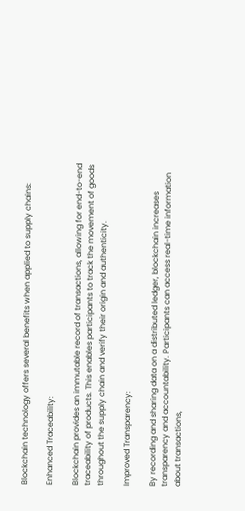Blockchain technology offers several benefits when applied to supply chains:

Enhanced Traceability:

Blockchain provides an immutable record of transactions, allowing for end-to-end traceability of products. This enables participants to track the movement of goods throughout the supply chain and verify their origin and authenticity.

Improved Transparency:

By recording and sharing data on a distributed ledger, blockchain increases transparency and accountability. Participants can access real-time information about transactions,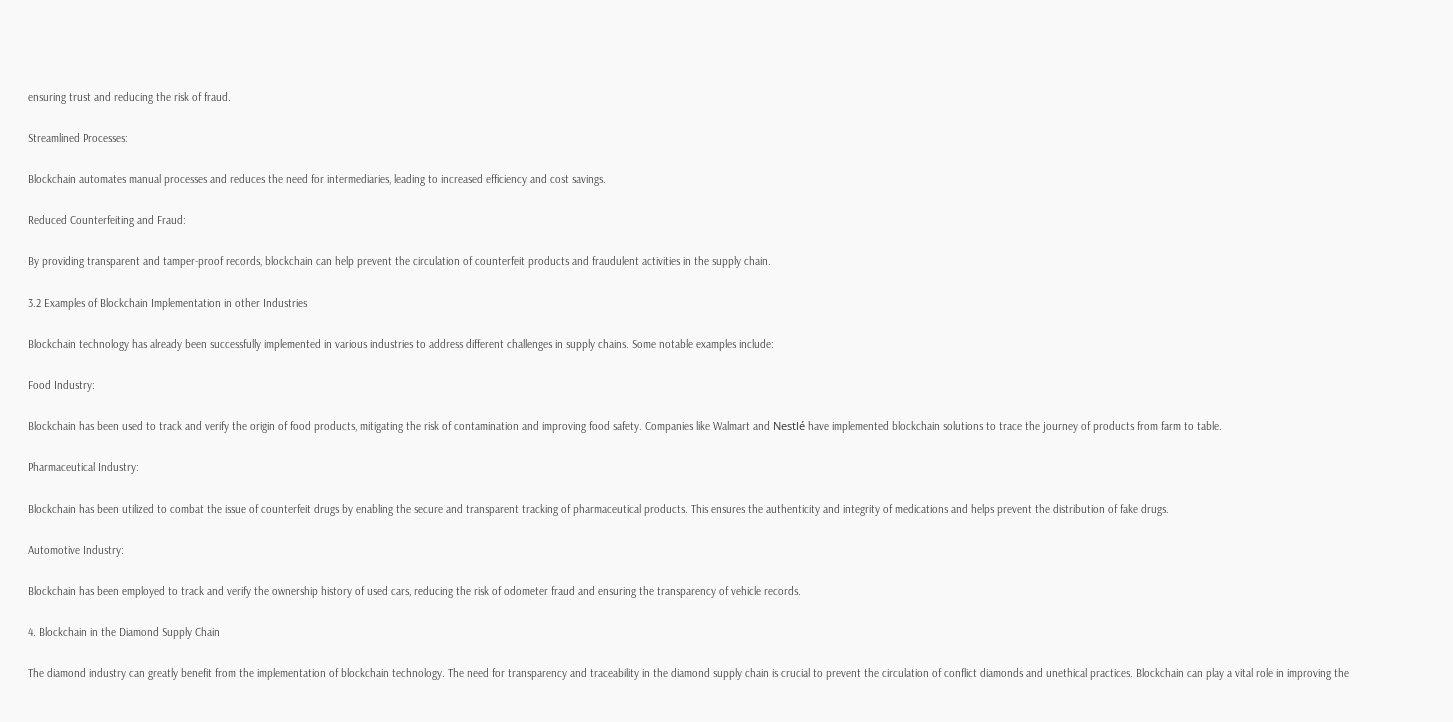ensuring trust and reducing the risk of fraud.

Streamlined Processes:

Blockchain automates manual processes and reduces the need for intermediaries, leading to increased efficiency and cost savings.

Reduced Counterfeiting and Fraud:

By providing transparent and tamper-proof records, blockchain can help prevent the circulation of counterfeit products and fraudulent activities in the supply chain.

3.2 Examples of Blockchain Implementation in other Industries

Blockchain technology has already been successfully implemented in various industries to address different challenges in supply chains. Some notable examples include:

Food Industry:

Blockchain has been used to track and verify the origin of food products, mitigating the risk of contamination and improving food safety. Companies like Walmart and Nestlé have implemented blockchain solutions to trace the journey of products from farm to table.

Pharmaceutical Industry:

Blockchain has been utilized to combat the issue of counterfeit drugs by enabling the secure and transparent tracking of pharmaceutical products. This ensures the authenticity and integrity of medications and helps prevent the distribution of fake drugs.

Automotive Industry:

Blockchain has been employed to track and verify the ownership history of used cars, reducing the risk of odometer fraud and ensuring the transparency of vehicle records.

4. Blockchain in the Diamond Supply Chain

The diamond industry can greatly benefit from the implementation of blockchain technology. The need for transparency and traceability in the diamond supply chain is crucial to prevent the circulation of conflict diamonds and unethical practices. Blockchain can play a vital role in improving the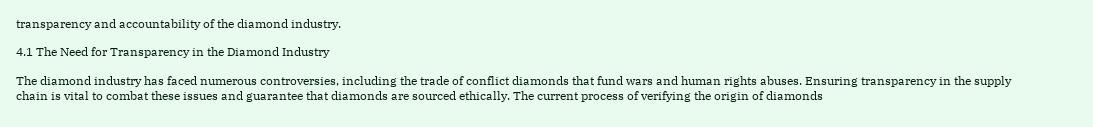transparency and accountability of the diamond industry.

4.1 The Need for Transparency in the Diamond Industry

The diamond industry has faced numerous controversies, including the trade of conflict diamonds that fund wars and human rights abuses. Ensuring transparency in the supply chain is vital to combat these issues and guarantee that diamonds are sourced ethically. The current process of verifying the origin of diamonds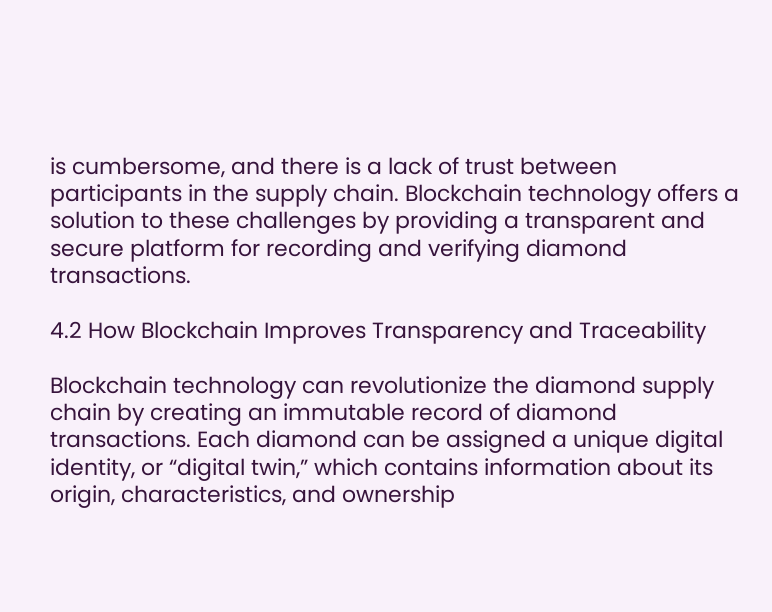is cumbersome, and there is a lack of trust between participants in the supply chain. Blockchain technology offers a solution to these challenges by providing a transparent and secure platform for recording and verifying diamond transactions.

4.2 How Blockchain Improves Transparency and Traceability

Blockchain technology can revolutionize the diamond supply chain by creating an immutable record of diamond transactions. Each diamond can be assigned a unique digital identity, or “digital twin,” which contains information about its origin, characteristics, and ownership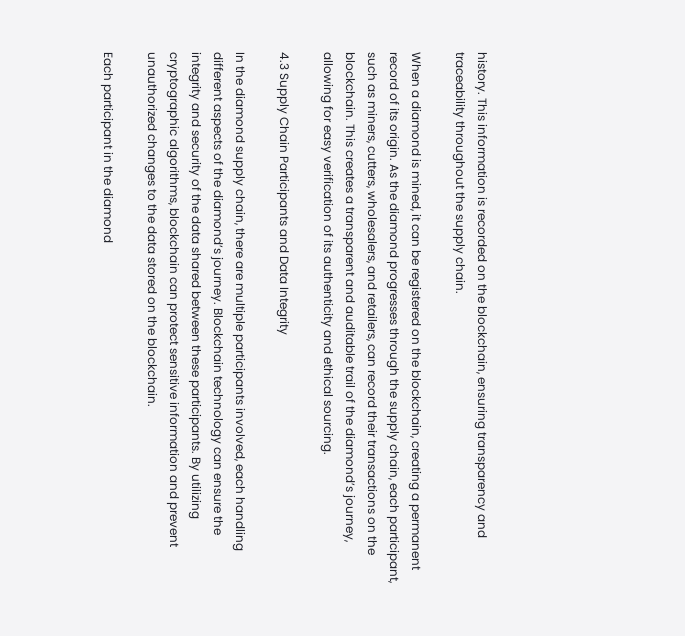history. This information is recorded on the blockchain, ensuring transparency and traceability throughout the supply chain.

When a diamond is mined, it can be registered on the blockchain, creating a permanent record of its origin. As the diamond progresses through the supply chain, each participant, such as miners, cutters, wholesalers, and retailers, can record their transactions on the blockchain. This creates a transparent and auditable trail of the diamond’s journey, allowing for easy verification of its authenticity and ethical sourcing.

4.3 Supply Chain Participants and Data Integrity

In the diamond supply chain, there are multiple participants involved, each handling different aspects of the diamond’s journey. Blockchain technology can ensure the integrity and security of the data shared between these participants. By utilizing cryptographic algorithms, blockchain can protect sensitive information and prevent unauthorized changes to the data stored on the blockchain.

Each participant in the diamond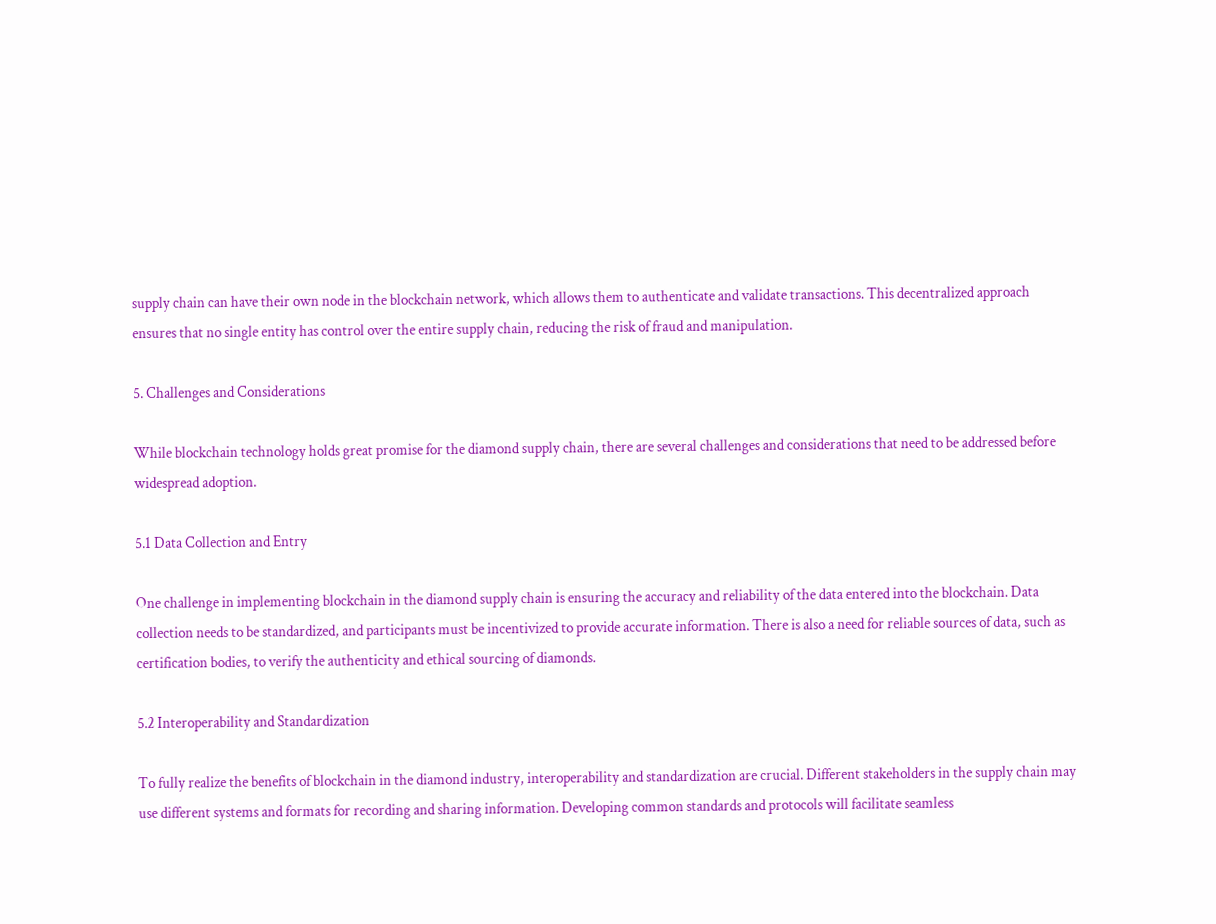supply chain can have their own node in the blockchain network, which allows them to authenticate and validate transactions. This decentralized approach ensures that no single entity has control over the entire supply chain, reducing the risk of fraud and manipulation.

5. Challenges and Considerations

While blockchain technology holds great promise for the diamond supply chain, there are several challenges and considerations that need to be addressed before widespread adoption.

5.1 Data Collection and Entry

One challenge in implementing blockchain in the diamond supply chain is ensuring the accuracy and reliability of the data entered into the blockchain. Data collection needs to be standardized, and participants must be incentivized to provide accurate information. There is also a need for reliable sources of data, such as certification bodies, to verify the authenticity and ethical sourcing of diamonds.

5.2 Interoperability and Standardization

To fully realize the benefits of blockchain in the diamond industry, interoperability and standardization are crucial. Different stakeholders in the supply chain may use different systems and formats for recording and sharing information. Developing common standards and protocols will facilitate seamless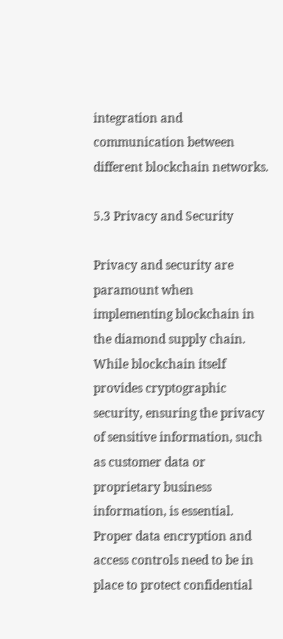integration and communication between different blockchain networks.

5.3 Privacy and Security

Privacy and security are paramount when implementing blockchain in the diamond supply chain. While blockchain itself provides cryptographic security, ensuring the privacy of sensitive information, such as customer data or proprietary business information, is essential. Proper data encryption and access controls need to be in place to protect confidential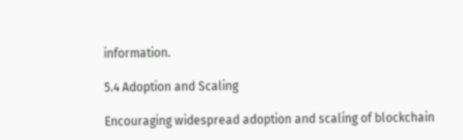information.

5.4 Adoption and Scaling

Encouraging widespread adoption and scaling of blockchain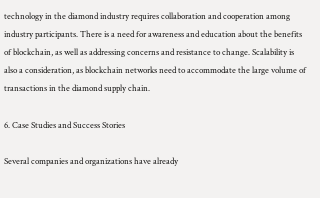technology in the diamond industry requires collaboration and cooperation among industry participants. There is a need for awareness and education about the benefits of blockchain, as well as addressing concerns and resistance to change. Scalability is also a consideration, as blockchain networks need to accommodate the large volume of transactions in the diamond supply chain.

6. Case Studies and Success Stories

Several companies and organizations have already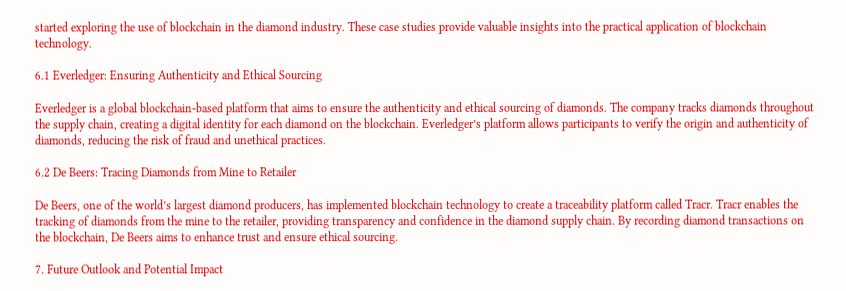started exploring the use of blockchain in the diamond industry. These case studies provide valuable insights into the practical application of blockchain technology.

6.1 Everledger: Ensuring Authenticity and Ethical Sourcing

Everledger is a global blockchain-based platform that aims to ensure the authenticity and ethical sourcing of diamonds. The company tracks diamonds throughout the supply chain, creating a digital identity for each diamond on the blockchain. Everledger’s platform allows participants to verify the origin and authenticity of diamonds, reducing the risk of fraud and unethical practices.

6.2 De Beers: Tracing Diamonds from Mine to Retailer

De Beers, one of the world’s largest diamond producers, has implemented blockchain technology to create a traceability platform called Tracr. Tracr enables the tracking of diamonds from the mine to the retailer, providing transparency and confidence in the diamond supply chain. By recording diamond transactions on the blockchain, De Beers aims to enhance trust and ensure ethical sourcing.

7. Future Outlook and Potential Impact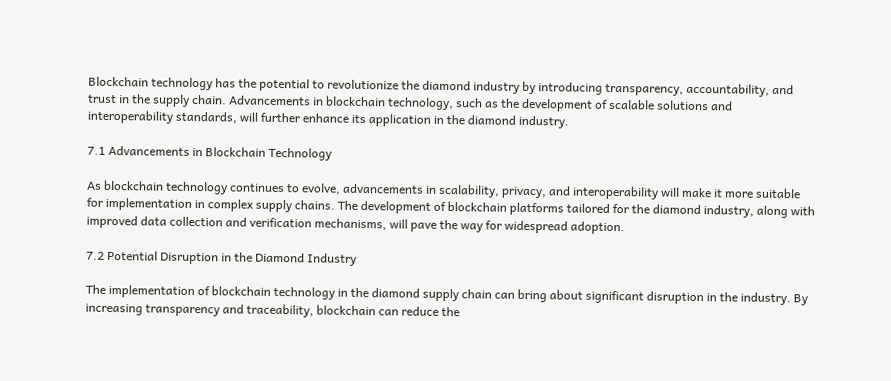Blockchain technology has the potential to revolutionize the diamond industry by introducing transparency, accountability, and trust in the supply chain. Advancements in blockchain technology, such as the development of scalable solutions and interoperability standards, will further enhance its application in the diamond industry.

7.1 Advancements in Blockchain Technology

As blockchain technology continues to evolve, advancements in scalability, privacy, and interoperability will make it more suitable for implementation in complex supply chains. The development of blockchain platforms tailored for the diamond industry, along with improved data collection and verification mechanisms, will pave the way for widespread adoption.

7.2 Potential Disruption in the Diamond Industry

The implementation of blockchain technology in the diamond supply chain can bring about significant disruption in the industry. By increasing transparency and traceability, blockchain can reduce the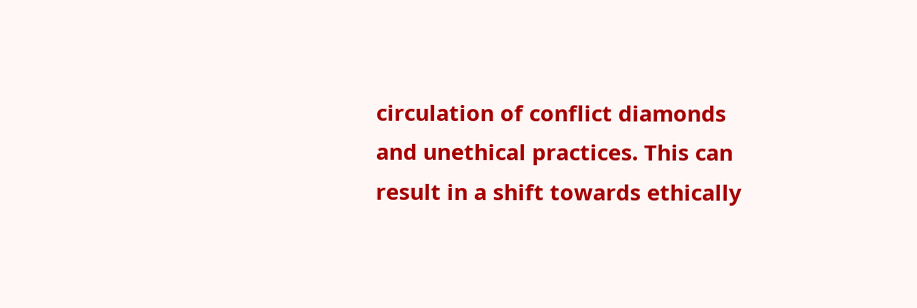circulation of conflict diamonds and unethical practices. This can result in a shift towards ethically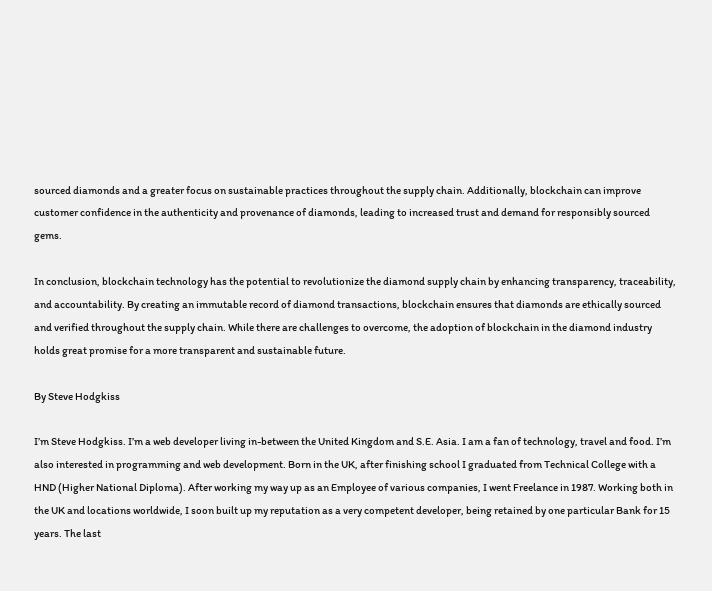sourced diamonds and a greater focus on sustainable practices throughout the supply chain. Additionally, blockchain can improve customer confidence in the authenticity and provenance of diamonds, leading to increased trust and demand for responsibly sourced gems.

In conclusion, blockchain technology has the potential to revolutionize the diamond supply chain by enhancing transparency, traceability, and accountability. By creating an immutable record of diamond transactions, blockchain ensures that diamonds are ethically sourced and verified throughout the supply chain. While there are challenges to overcome, the adoption of blockchain in the diamond industry holds great promise for a more transparent and sustainable future.

By Steve Hodgkiss

I’m Steve Hodgkiss. I’m a web developer living in-between the United Kingdom and S.E. Asia. I am a fan of technology, travel and food. I’m also interested in programming and web development. Born in the UK, after finishing school I graduated from Technical College with a HND (Higher National Diploma). After working my way up as an Employee of various companies, I went Freelance in 1987. Working both in the UK and locations worldwide, I soon built up my reputation as a very competent developer, being retained by one particular Bank for 15 years. The last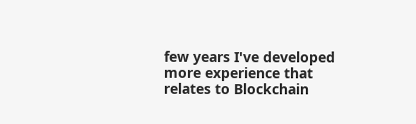few years I've developed more experience that relates to Blockchain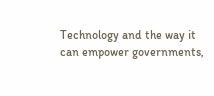Technology and the way it can empower governments,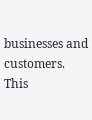businesses and customers. This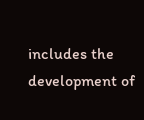includes the development of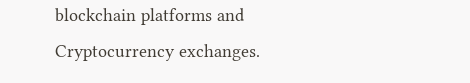blockchain platforms and Cryptocurrency exchanges.